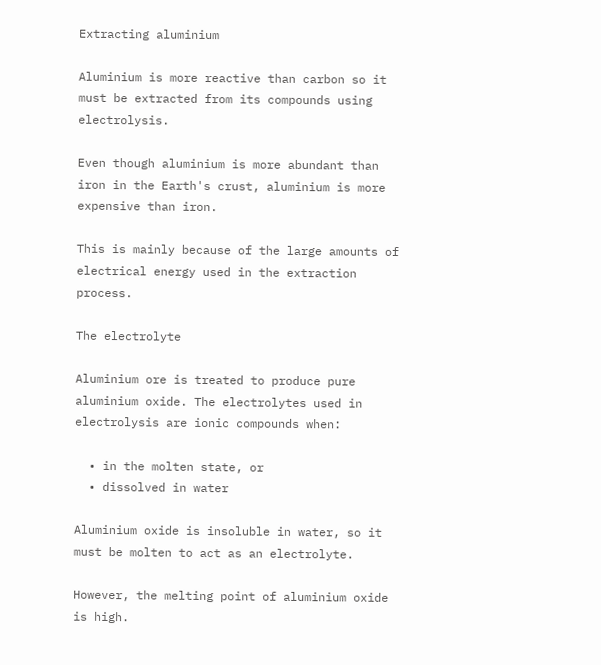Extracting aluminium

Aluminium is more reactive than carbon so it must be extracted from its compounds using electrolysis.

Even though aluminium is more abundant than iron in the Earth's crust, aluminium is more expensive than iron.

This is mainly because of the large amounts of electrical energy used in the extraction process.

The electrolyte

Aluminium ore is treated to produce pure aluminium oxide. The electrolytes used in electrolysis are ionic compounds when:

  • in the molten state, or
  • dissolved in water

Aluminium oxide is insoluble in water, so it must be molten to act as an electrolyte.

However, the melting point of aluminium oxide is high.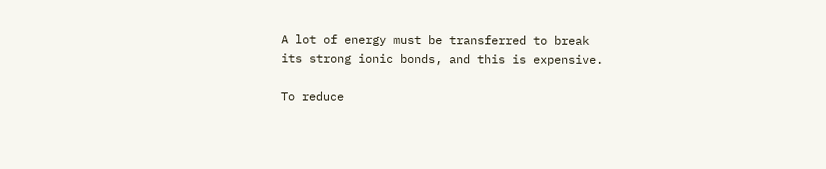A lot of energy must be transferred to break its strong ionic bonds, and this is expensive.

To reduce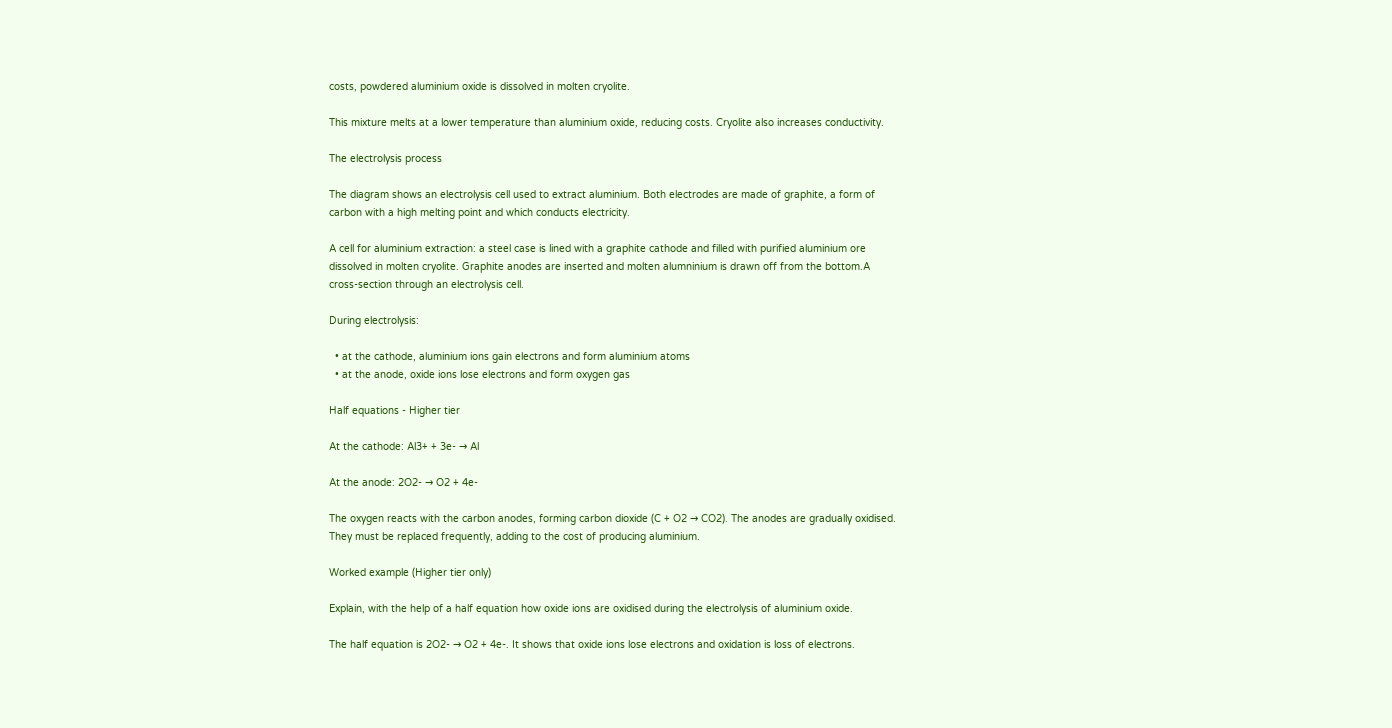costs, powdered aluminium oxide is dissolved in molten cryolite.

This mixture melts at a lower temperature than aluminium oxide, reducing costs. Cryolite also increases conductivity.

The electrolysis process

The diagram shows an electrolysis cell used to extract aluminium. Both electrodes are made of graphite, a form of carbon with a high melting point and which conducts electricity.

A cell for aluminium extraction: a steel case is lined with a graphite cathode and filled with purified aluminium ore dissolved in molten cryolite. Graphite anodes are inserted and molten alumninium is drawn off from the bottom.A cross-section through an electrolysis cell.

During electrolysis:

  • at the cathode, aluminium ions gain electrons and form aluminium atoms
  • at the anode, oxide ions lose electrons and form oxygen gas

Half equations - Higher tier

At the cathode: Al3+ + 3e- → Al

At the anode: 2O2- → O2 + 4e-

The oxygen reacts with the carbon anodes, forming carbon dioxide (C + O2 → CO2). The anodes are gradually oxidised. They must be replaced frequently, adding to the cost of producing aluminium.

Worked example (Higher tier only)

Explain, with the help of a half equation how oxide ions are oxidised during the electrolysis of aluminium oxide.

The half equation is 2O2- → O2 + 4e-. It shows that oxide ions lose electrons and oxidation is loss of electrons.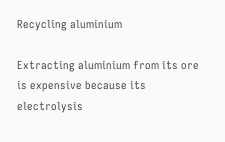Recycling aluminium

Extracting aluminium from its ore is expensive because its electrolysis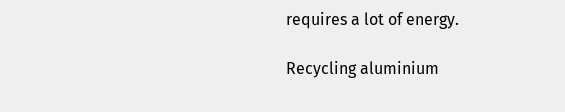requires a lot of energy.

Recycling aluminium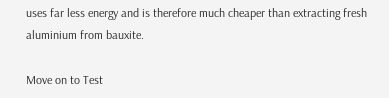uses far less energy and is therefore much cheaper than extracting fresh aluminium from bauxite.

Move on to Test